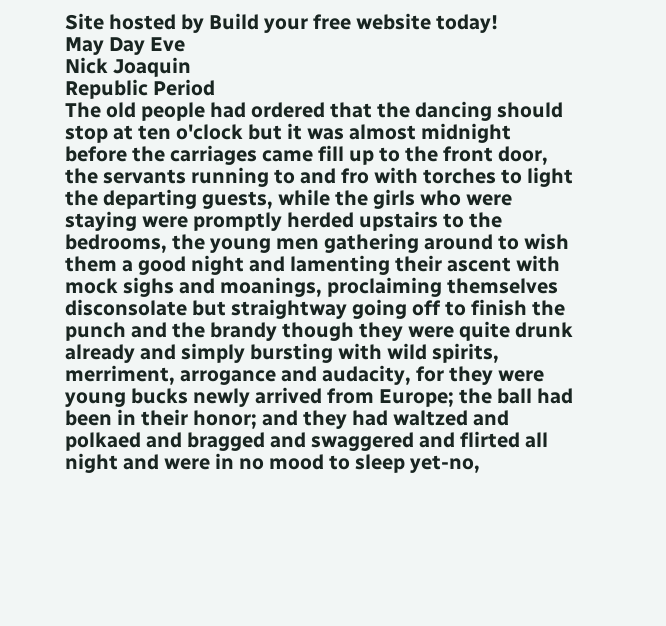Site hosted by Build your free website today!
May Day Eve
Nick Joaquin
Republic Period
The old people had ordered that the dancing should stop at ten o'clock but it was almost midnight before the carriages came fill up to the front door, the servants running to and fro with torches to light the departing guests, while the girls who were staying were promptly herded upstairs to the bedrooms, the young men gathering around to wish them a good night and lamenting their ascent with mock sighs and moanings, proclaiming themselves disconsolate but straightway going off to finish the punch and the brandy though they were quite drunk already and simply bursting with wild spirits, merriment, arrogance and audacity, for they were young bucks newly arrived from Europe; the ball had been in their honor; and they had waltzed and polkaed and bragged and swaggered and flirted all night and were in no mood to sleep yet-no,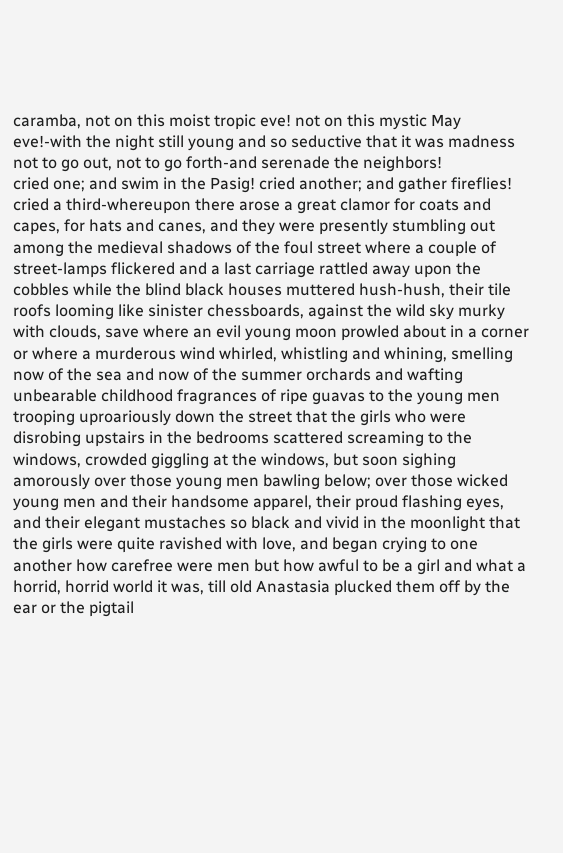caramba, not on this moist tropic eve! not on this mystic May eve!-with the night still young and so seductive that it was madness not to go out, not to go forth-and serenade the neighbors!
cried one; and swim in the Pasig! cried another; and gather fireflies! cried a third-whereupon there arose a great clamor for coats and capes, for hats and canes, and they were presently stumbling out among the medieval shadows of the foul street where a couple of street-lamps flickered and a last carriage rattled away upon the cobbles while the blind black houses muttered hush-hush, their tile roofs looming like sinister chessboards, against the wild sky murky with clouds, save where an evil young moon prowled about in a corner or where a murderous wind whirled, whistling and whining, smelling now of the sea and now of the summer orchards and wafting unbearable childhood fragrances of ripe guavas to the young men trooping uproariously down the street that the girls who were disrobing upstairs in the bedrooms scattered screaming to the windows, crowded giggling at the windows, but soon sighing amorously over those young men bawling below; over those wicked young men and their handsome apparel, their proud flashing eyes, and their elegant mustaches so black and vivid in the moonlight that the girls were quite ravished with love, and began crying to one another how carefree were men but how awful to be a girl and what a horrid, horrid world it was, till old Anastasia plucked them off by the ear or the pigtail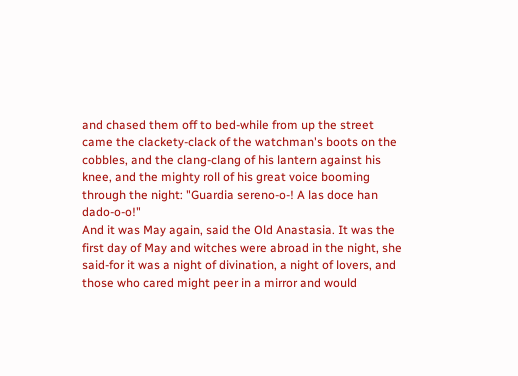and chased them off to bed-while from up the street came the clackety-clack of the watchman's boots on the cobbles, and the clang-clang of his lantern against his knee, and the mighty roll of his great voice booming through the night: "Guardia sereno-o-! A las doce han dado-o-o!"
And it was May again, said the Old Anastasia. It was the first day of May and witches were abroad in the night, she said-for it was a night of divination, a night of lovers, and those who cared might peer in a mirror and would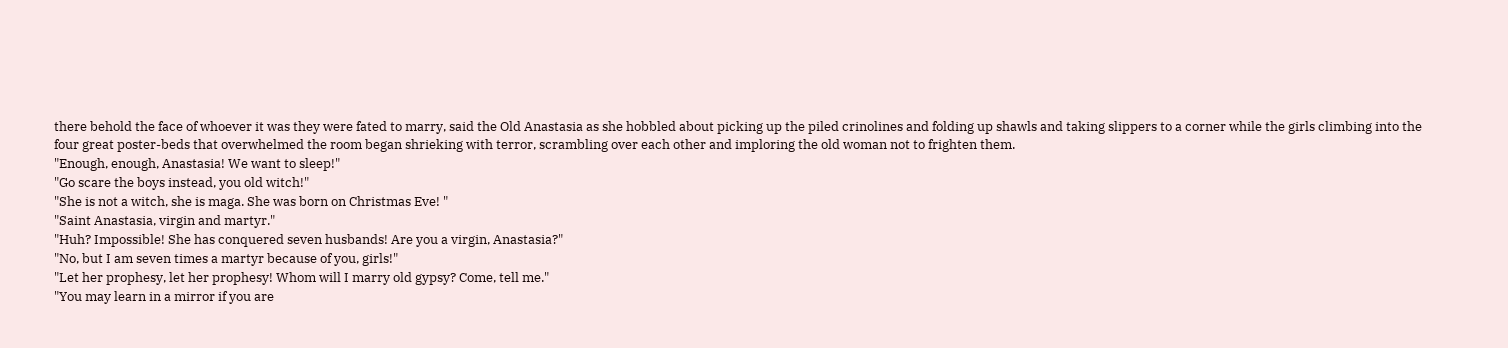there behold the face of whoever it was they were fated to marry, said the Old Anastasia as she hobbled about picking up the piled crinolines and folding up shawls and taking slippers to a corner while the girls climbing into the four great poster-beds that overwhelmed the room began shrieking with terror, scrambling over each other and imploring the old woman not to frighten them.
"Enough, enough, Anastasia! We want to sleep!"
"Go scare the boys instead, you old witch!"
"She is not a witch, she is maga. She was born on Christmas Eve! "
"Saint Anastasia, virgin and martyr."
"Huh? Impossible! She has conquered seven husbands! Are you a virgin, Anastasia?"
"No, but I am seven times a martyr because of you, girls!"
"Let her prophesy, let her prophesy! Whom will I marry old gypsy? Come, tell me."
"You may learn in a mirror if you are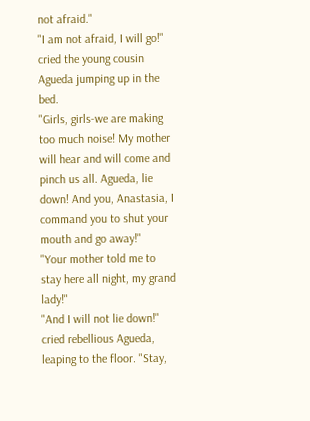not afraid."
"I am not afraid, I will go!" cried the young cousin Agueda jumping up in the bed.
"Girls, girls-we are making too much noise! My mother will hear and will come and pinch us all. Agueda, lie down! And you, Anastasia, I command you to shut your mouth and go away!"
"Your mother told me to stay here all night, my grand lady!"
"And I will not lie down!" cried rebellious Agueda, leaping to the floor. "Stay,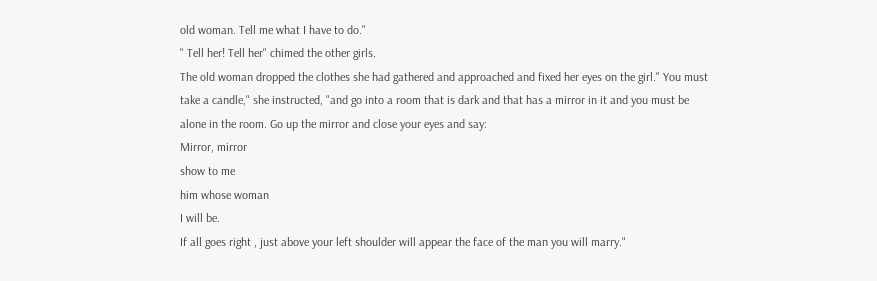old woman. Tell me what I have to do."
" Tell her! Tell her" chimed the other girls.
The old woman dropped the clothes she had gathered and approached and fixed her eyes on the girl." You must take a candle," she instructed, "and go into a room that is dark and that has a mirror in it and you must be alone in the room. Go up the mirror and close your eyes and say:
Mirror, mirror
show to me
him whose woman
I will be.
If all goes right , just above your left shoulder will appear the face of the man you will marry."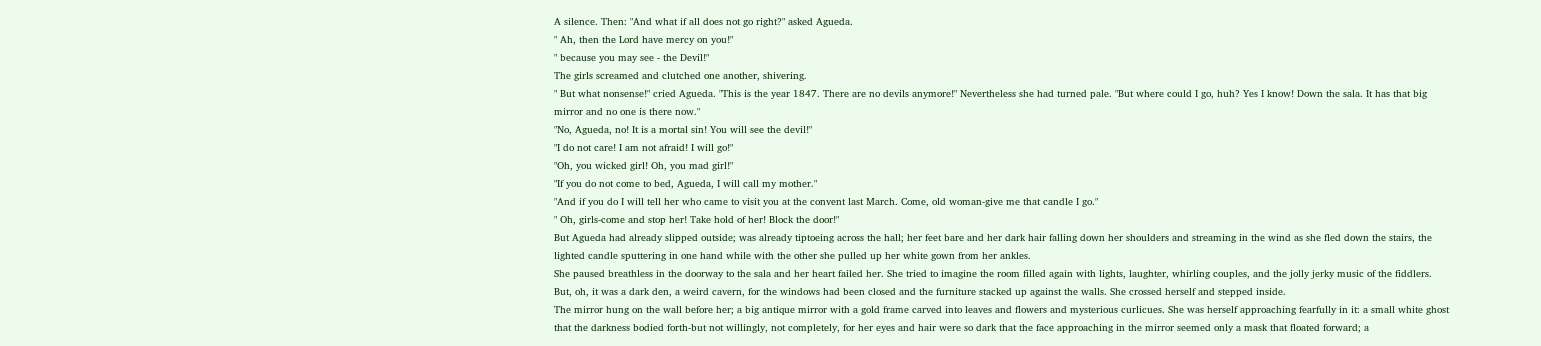A silence. Then: "And what if all does not go right?" asked Agueda.
" Ah, then the Lord have mercy on you!"
" because you may see - the Devil!"
The girls screamed and clutched one another, shivering.
" But what nonsense!" cried Agueda. "This is the year 1847. There are no devils anymore!" Nevertheless she had turned pale. "But where could I go, huh? Yes I know! Down the sala. It has that big mirror and no one is there now."
"No, Agueda, no! It is a mortal sin! You will see the devil!"
"I do not care! I am not afraid! I will go!"
"Oh, you wicked girl! Oh, you mad girl!"
"If you do not come to bed, Agueda, I will call my mother."
"And if you do I will tell her who came to visit you at the convent last March. Come, old woman-give me that candle I go."
" Oh, girls-come and stop her! Take hold of her! Block the door!"
But Agueda had already slipped outside; was already tiptoeing across the hall; her feet bare and her dark hair falling down her shoulders and streaming in the wind as she fled down the stairs, the lighted candle sputtering in one hand while with the other she pulled up her white gown from her ankles.
She paused breathless in the doorway to the sala and her heart failed her. She tried to imagine the room filled again with lights, laughter, whirling couples, and the jolly jerky music of the fiddlers. But, oh, it was a dark den, a weird cavern, for the windows had been closed and the furniture stacked up against the walls. She crossed herself and stepped inside.
The mirror hung on the wall before her; a big antique mirror with a gold frame carved into leaves and flowers and mysterious curlicues. She was herself approaching fearfully in it: a small white ghost that the darkness bodied forth-but not willingly, not completely, for her eyes and hair were so dark that the face approaching in the mirror seemed only a mask that floated forward; a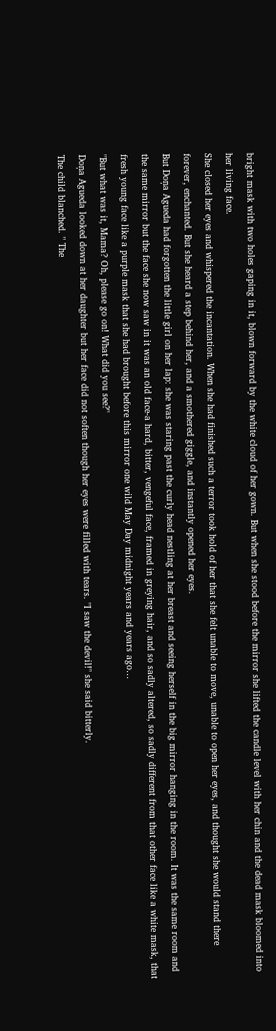bright mask with two holes gaping in it, blown forward by the white cloud of her gown. But when she stood before the mirror she lifted the candle level with her chin and the dead mask bloomed into her living face.
She closed her eyes and whispered the incantation. When she had finished such a terror took hold of her that she felt unable to move, unable to open her eyes, and thought she would stand there forever, enchanted. But she heard a step behind her, and a smothered giggle, and instantly opened her eyes.
But Doņa Agueda had forgotten the little girl on her lap: she was staring past the curly head nestling at her breast and seeing herself in the big mirror hanging in the room. It was the same room and the same mirror but the face she now saw in it was an old face-a hard, bitter, vengeful face, framed in greying hair, and so sadly altered, so sadly different from that other face like a white mask, that fresh young face like a purple mask that she had brought before this mirror one wild May Day midnight years and years ago…
"But what was it, Mama? Oh, please go on! What did you see?"
Doņa Agueda looked down at her daughter but her face did not soften though her eyes were filled with tears. "I saw the devil!" she said bitterly.
The child blanched. " The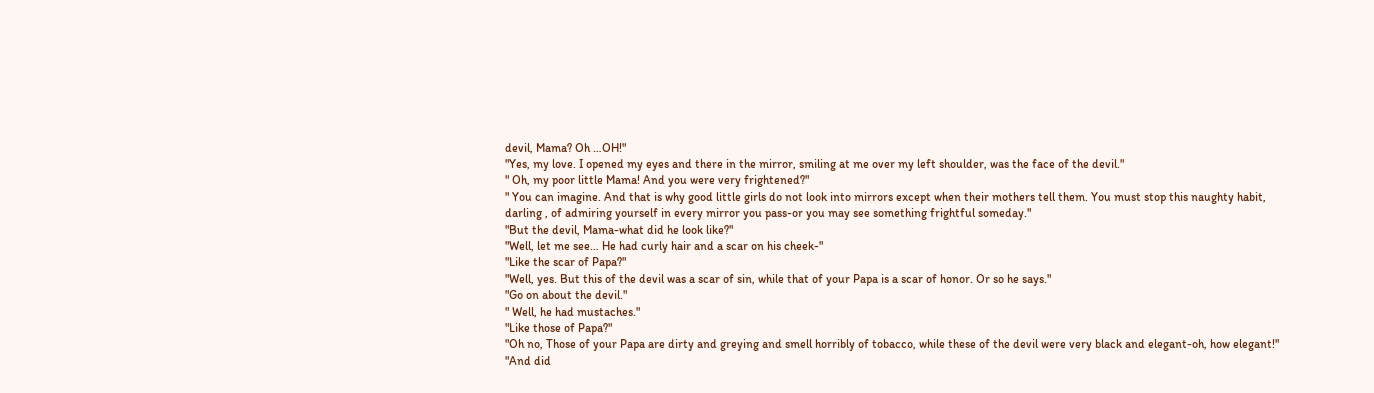devil, Mama? Oh …OH!"
"Yes, my love. I opened my eyes and there in the mirror, smiling at me over my left shoulder, was the face of the devil."
" Oh, my poor little Mama! And you were very frightened?"
" You can imagine. And that is why good little girls do not look into mirrors except when their mothers tell them. You must stop this naughty habit, darling , of admiring yourself in every mirror you pass-or you may see something frightful someday."
"But the devil, Mama-what did he look like?"
"Well, let me see… He had curly hair and a scar on his cheek-"
"Like the scar of Papa?"
"Well, yes. But this of the devil was a scar of sin, while that of your Papa is a scar of honor. Or so he says."
"Go on about the devil."
" Well, he had mustaches."
"Like those of Papa?"
"Oh no, Those of your Papa are dirty and greying and smell horribly of tobacco, while these of the devil were very black and elegant-oh, how elegant!"
"And did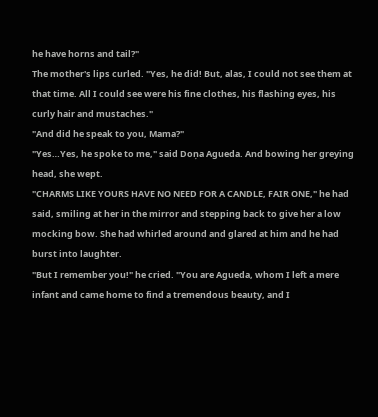he have horns and tail?"
The mother's lips curled. "Yes, he did! But, alas, I could not see them at that time. All I could see were his fine clothes, his flashing eyes, his curly hair and mustaches."
"And did he speak to you, Mama?"
"Yes…Yes, he spoke to me," said Doņa Agueda. And bowing her greying head, she wept.
"CHARMS LIKE YOURS HAVE NO NEED FOR A CANDLE, FAIR ONE," he had said, smiling at her in the mirror and stepping back to give her a low mocking bow. She had whirled around and glared at him and he had burst into laughter.
"But I remember you!" he cried. "You are Agueda, whom I left a mere infant and came home to find a tremendous beauty, and I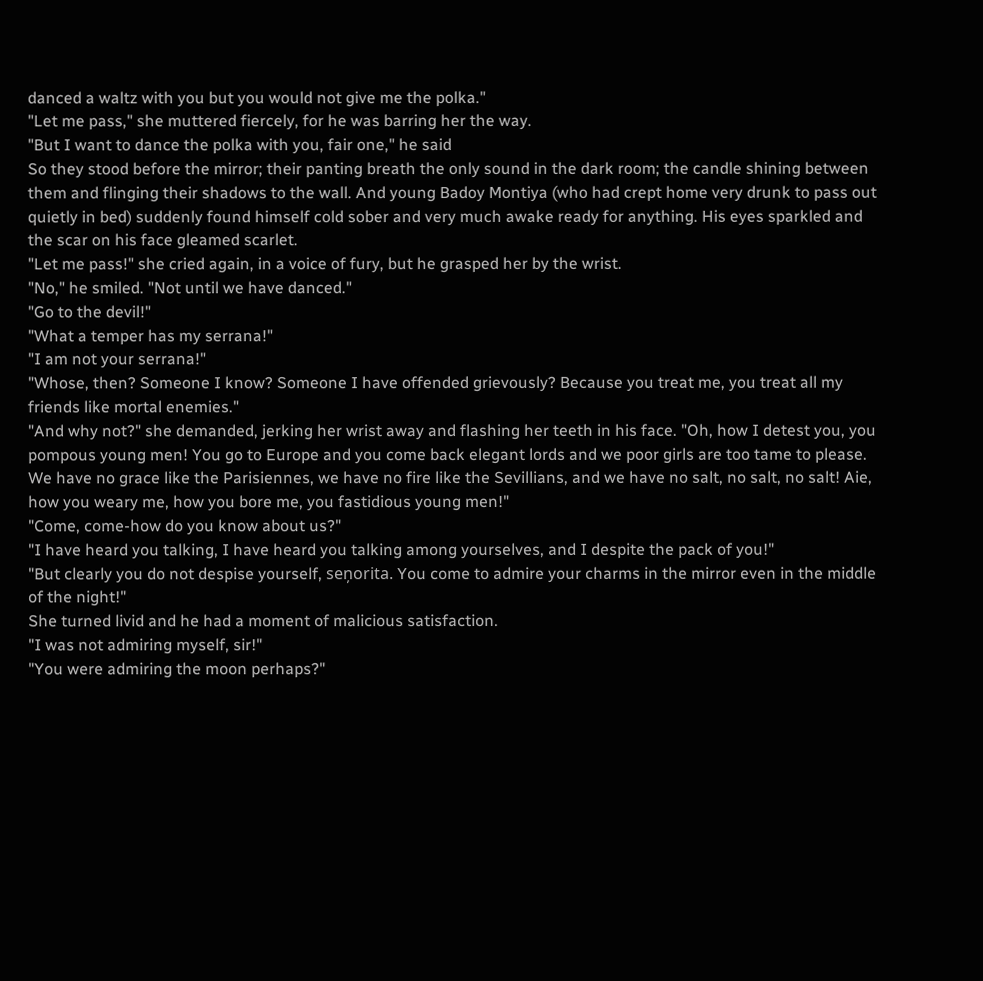danced a waltz with you but you would not give me the polka."
"Let me pass," she muttered fiercely, for he was barring her the way.
"But I want to dance the polka with you, fair one," he said
So they stood before the mirror; their panting breath the only sound in the dark room; the candle shining between them and flinging their shadows to the wall. And young Badoy Montiya (who had crept home very drunk to pass out quietly in bed) suddenly found himself cold sober and very much awake ready for anything. His eyes sparkled and the scar on his face gleamed scarlet.
"Let me pass!" she cried again, in a voice of fury, but he grasped her by the wrist.
"No," he smiled. "Not until we have danced."
"Go to the devil!"
"What a temper has my serrana!"
"I am not your serrana!"
"Whose, then? Someone I know? Someone I have offended grievously? Because you treat me, you treat all my friends like mortal enemies."
"And why not?" she demanded, jerking her wrist away and flashing her teeth in his face. "Oh, how I detest you, you pompous young men! You go to Europe and you come back elegant lords and we poor girls are too tame to please. We have no grace like the Parisiennes, we have no fire like the Sevillians, and we have no salt, no salt, no salt! Aie, how you weary me, how you bore me, you fastidious young men!"
"Come, come-how do you know about us?"
"I have heard you talking, I have heard you talking among yourselves, and I despite the pack of you!"
"But clearly you do not despise yourself, seņorita. You come to admire your charms in the mirror even in the middle of the night!"
She turned livid and he had a moment of malicious satisfaction.
"I was not admiring myself, sir!"
"You were admiring the moon perhaps?"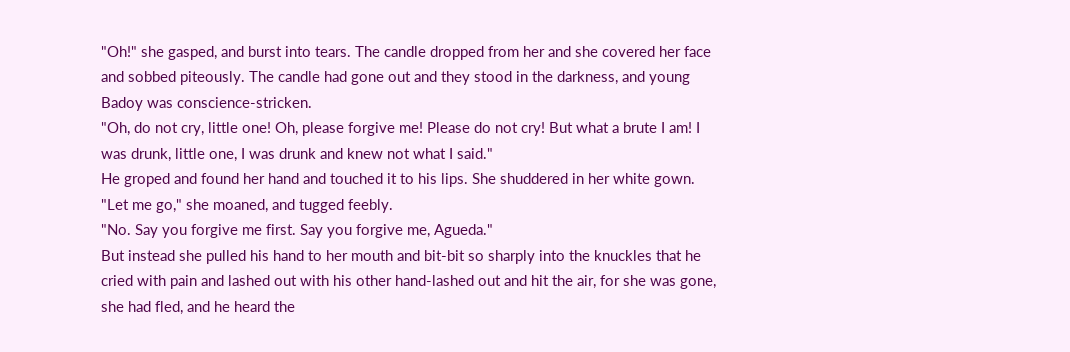"Oh!" she gasped, and burst into tears. The candle dropped from her and she covered her face and sobbed piteously. The candle had gone out and they stood in the darkness, and young Badoy was conscience-stricken.
"Oh, do not cry, little one! Oh, please forgive me! Please do not cry! But what a brute I am! I was drunk, little one, I was drunk and knew not what I said."
He groped and found her hand and touched it to his lips. She shuddered in her white gown.
"Let me go," she moaned, and tugged feebly.
"No. Say you forgive me first. Say you forgive me, Agueda."
But instead she pulled his hand to her mouth and bit-bit so sharply into the knuckles that he cried with pain and lashed out with his other hand-lashed out and hit the air, for she was gone, she had fled, and he heard the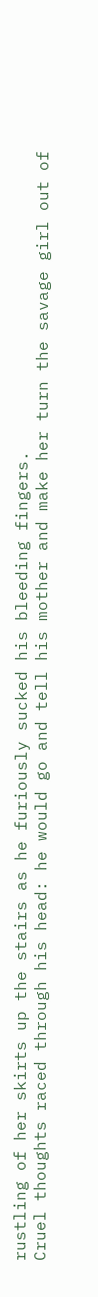rustling of her skirts up the stairs as he furiously sucked his bleeding fingers.
Cruel thoughts raced through his head: he would go and tell his mother and make her turn the savage girl out of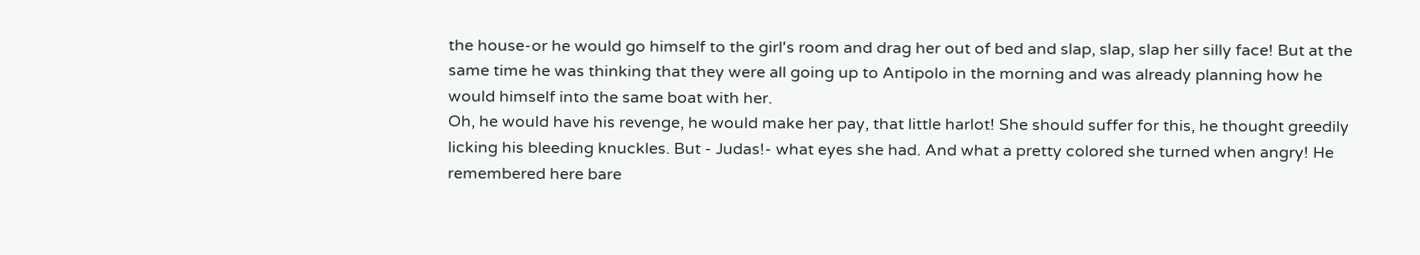the house-or he would go himself to the girl's room and drag her out of bed and slap, slap, slap her silly face! But at the same time he was thinking that they were all going up to Antipolo in the morning and was already planning how he would himself into the same boat with her.
Oh, he would have his revenge, he would make her pay, that little harlot! She should suffer for this, he thought greedily licking his bleeding knuckles. But - Judas!- what eyes she had. And what a pretty colored she turned when angry! He remembered here bare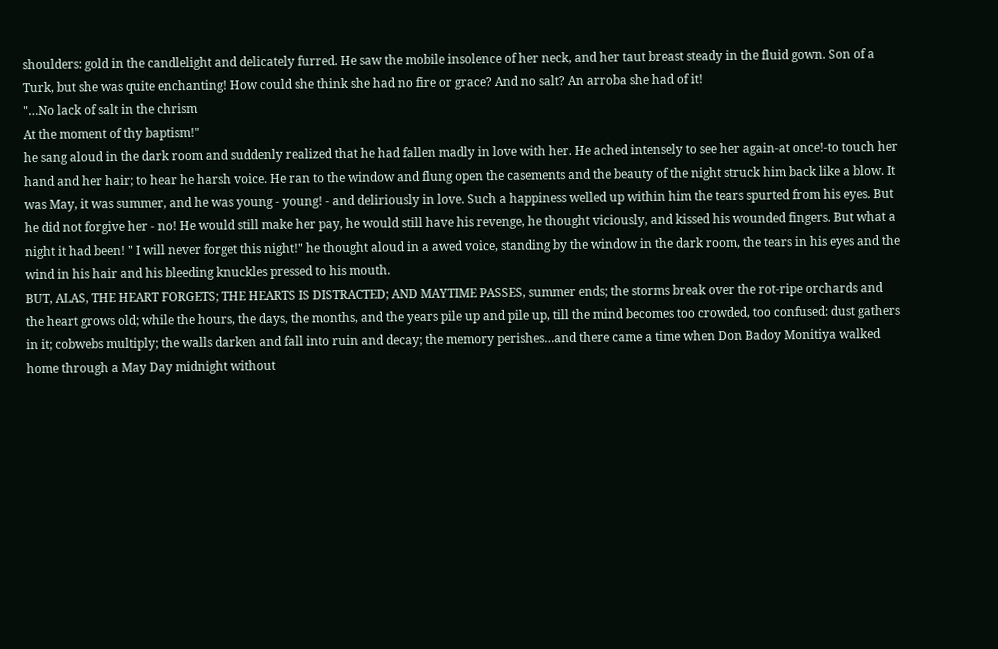shoulders: gold in the candlelight and delicately furred. He saw the mobile insolence of her neck, and her taut breast steady in the fluid gown. Son of a Turk, but she was quite enchanting! How could she think she had no fire or grace? And no salt? An arroba she had of it!
"…No lack of salt in the chrism
At the moment of thy baptism!"
he sang aloud in the dark room and suddenly realized that he had fallen madly in love with her. He ached intensely to see her again-at once!-to touch her hand and her hair; to hear he harsh voice. He ran to the window and flung open the casements and the beauty of the night struck him back like a blow. It was May, it was summer, and he was young - young! - and deliriously in love. Such a happiness welled up within him the tears spurted from his eyes. But he did not forgive her - no! He would still make her pay, he would still have his revenge, he thought viciously, and kissed his wounded fingers. But what a night it had been! " I will never forget this night!" he thought aloud in a awed voice, standing by the window in the dark room, the tears in his eyes and the wind in his hair and his bleeding knuckles pressed to his mouth.
BUT, ALAS, THE HEART FORGETS; THE HEARTS IS DISTRACTED; AND MAYTIME PASSES, summer ends; the storms break over the rot-ripe orchards and the heart grows old; while the hours, the days, the months, and the years pile up and pile up, till the mind becomes too crowded, too confused: dust gathers in it; cobwebs multiply; the walls darken and fall into ruin and decay; the memory perishes…and there came a time when Don Badoy Monitiya walked home through a May Day midnight without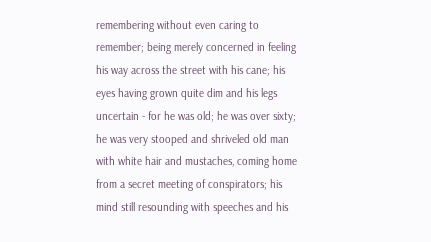remembering without even caring to remember; being merely concerned in feeling his way across the street with his cane; his eyes having grown quite dim and his legs uncertain - for he was old; he was over sixty; he was very stooped and shriveled old man with white hair and mustaches, coming home from a secret meeting of conspirators; his mind still resounding with speeches and his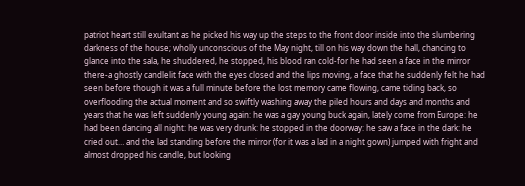patriot heart still exultant as he picked his way up the steps to the front door inside into the slumbering darkness of the house; wholly unconscious of the May night, till on his way down the hall, chancing to glance into the sala, he shuddered, he stopped, his blood ran cold-for he had seen a face in the mirror there-a ghostly candlelit face with the eyes closed and the lips moving, a face that he suddenly felt he had seen before though it was a full minute before the lost memory came flowing, came tiding back, so overflooding the actual moment and so swiftly washing away the piled hours and days and months and years that he was left suddenly young again: he was a gay young buck again, lately come from Europe: he had been dancing all night: he was very drunk: he stopped in the doorway: he saw a face in the dark: he cried out… and the lad standing before the mirror (for it was a lad in a night gown) jumped with fright and almost dropped his candle, but looking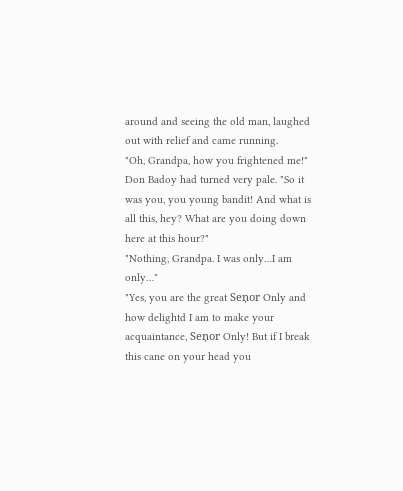around and seeing the old man, laughed out with relief and came running.
"Oh, Grandpa, how you frightened me!"
Don Badoy had turned very pale. "So it was you, you young bandit! And what is all this, hey? What are you doing down here at this hour?"
"Nothing, Grandpa. I was only…I am only…"
"Yes, you are the great Seņor Only and how delightd I am to make your acquaintance, Seņor Only! But if I break this cane on your head you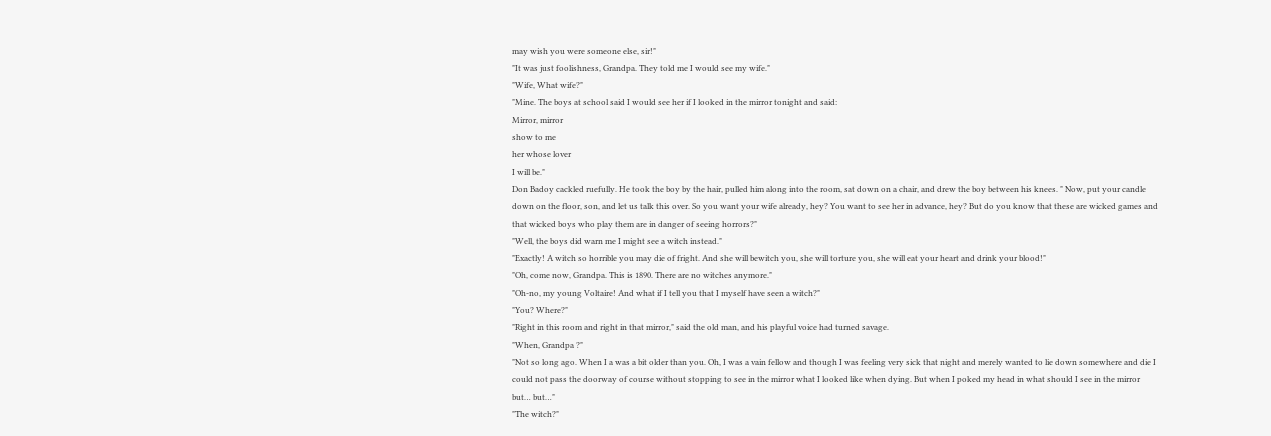may wish you were someone else, sir!"
"It was just foolishness, Grandpa. They told me I would see my wife."
"Wife, What wife?"
"Mine. The boys at school said I would see her if I looked in the mirror tonight and said:
Mirror, mirror
show to me
her whose lover
I will be."
Don Badoy cackled ruefully. He took the boy by the hair, pulled him along into the room, sat down on a chair, and drew the boy between his knees. " Now, put your candle down on the floor, son, and let us talk this over. So you want your wife already, hey? You want to see her in advance, hey? But do you know that these are wicked games and that wicked boys who play them are in danger of seeing horrors?"
"Well, the boys did warn me I might see a witch instead."
"Exactly! A witch so horrible you may die of fright. And she will bewitch you, she will torture you, she will eat your heart and drink your blood!"
"Oh, come now, Grandpa. This is 1890. There are no witches anymore."
"Oh-no, my young Voltaire! And what if I tell you that I myself have seen a witch?"
"You? Where?"
"Right in this room and right in that mirror," said the old man, and his playful voice had turned savage.
"When, Grandpa ?"
"Not so long ago. When I a was a bit older than you. Oh, I was a vain fellow and though I was feeling very sick that night and merely wanted to lie down somewhere and die I could not pass the doorway of course without stopping to see in the mirror what I looked like when dying. But when I poked my head in what should I see in the mirror but… but…"
"The witch?"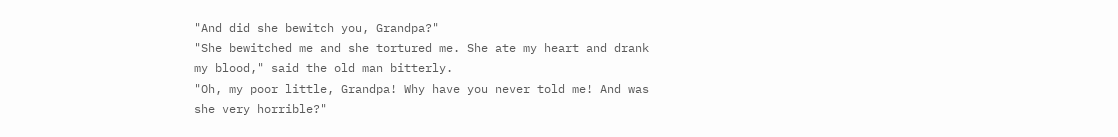"And did she bewitch you, Grandpa?"
"She bewitched me and she tortured me. She ate my heart and drank my blood," said the old man bitterly.
"Oh, my poor little, Grandpa! Why have you never told me! And was she very horrible?"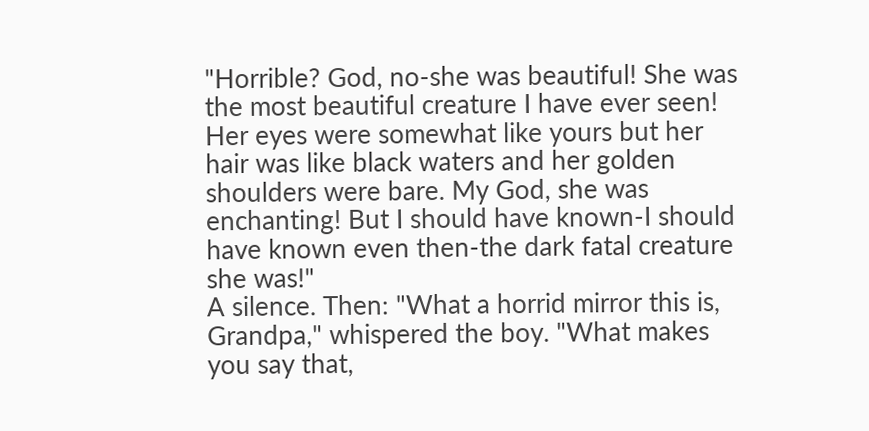"Horrible? God, no-she was beautiful! She was the most beautiful creature I have ever seen! Her eyes were somewhat like yours but her hair was like black waters and her golden shoulders were bare. My God, she was enchanting! But I should have known-I should have known even then-the dark fatal creature she was!"
A silence. Then: "What a horrid mirror this is, Grandpa," whispered the boy. "What makes you say that,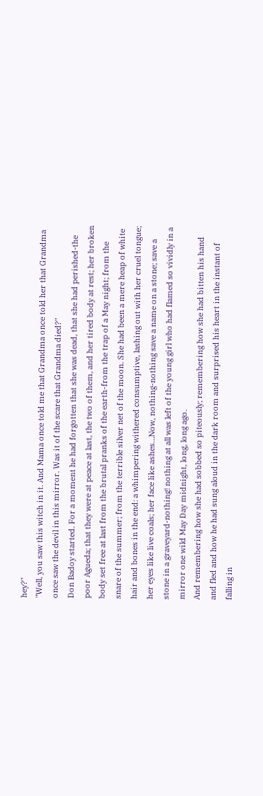hey?"
"Well, you saw this witch in it. And Mama once told me that Grandma once told her that Grandma once saw the devil in this mirror. Was it of the scare that Grandma died?"
Don Badoy started. For a moment he had forgotten that she was dead, that she had perished-the poor Agueda; that they were at peace at last, the two of them, and her tired body at rest; her broken body set free at last from the brutal pranks of the earth-from the trap of a May night; from the snare of the summer; from the terrible silver net of the moon. She had been a mere heap of white hair and bones in the end: a whimpering withered consumptive, lashing out with her cruel tongue; her eyes like live coals; her face like ashes…Now, nothing-nothing save a name on a stone; save a stone in a graveyard-nothing! nothing at all was left of the young girl who had flamed so vividly in a mirror one wild May Day midnight, long, long ago.
And remembering how she had sobbed so piteously; remembering how she had bitten his hand and fled and how he had sung aloud in the dark room and surprised his heart in the instant of falling in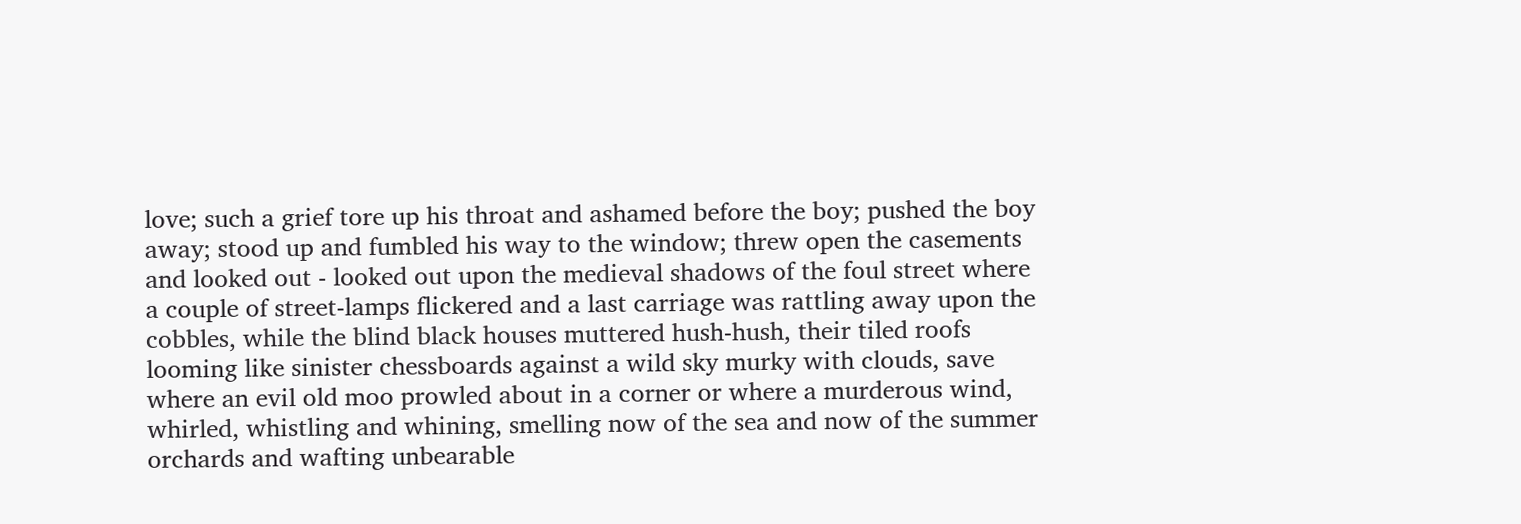love; such a grief tore up his throat and ashamed before the boy; pushed the boy away; stood up and fumbled his way to the window; threw open the casements and looked out - looked out upon the medieval shadows of the foul street where a couple of street-lamps flickered and a last carriage was rattling away upon the cobbles, while the blind black houses muttered hush-hush, their tiled roofs looming like sinister chessboards against a wild sky murky with clouds, save where an evil old moo prowled about in a corner or where a murderous wind, whirled, whistling and whining, smelling now of the sea and now of the summer orchards and wafting unbearable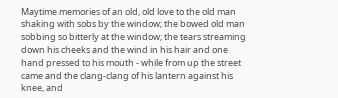Maytime memories of an old, old love to the old man shaking with sobs by the window; the bowed old man sobbing so bitterly at the window; the tears streaming down his cheeks and the wind in his hair and one hand pressed to his mouth - while from up the street came and the clang-clang of his lantern against his knee, and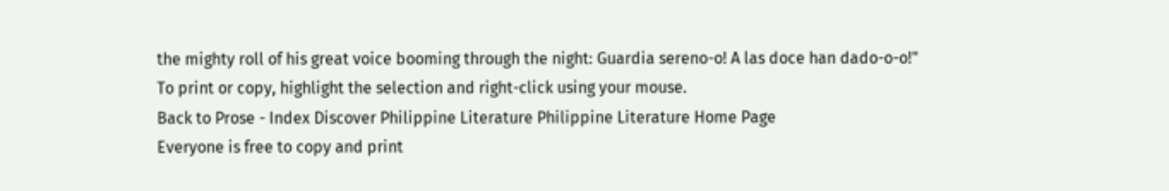the mighty roll of his great voice booming through the night: Guardia sereno-o! A las doce han dado-o-o!"
To print or copy, highlight the selection and right-click using your mouse.
Back to Prose - Index Discover Philippine Literature Philippine Literature Home Page
Everyone is free to copy and print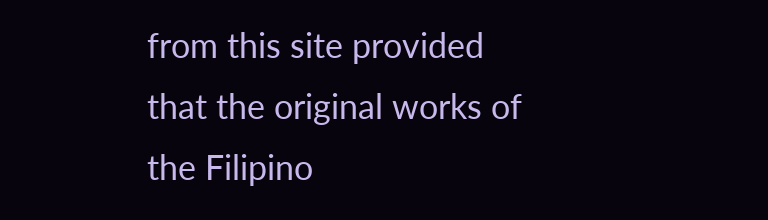from this site provided that the original works of the Filipino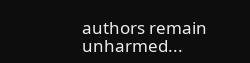authors remain unharmed...